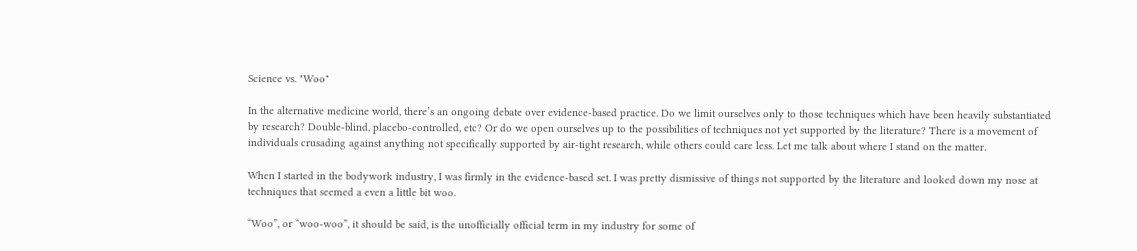Science vs. "Woo"

In the alternative medicine world, there’s an ongoing debate over evidence-based practice. Do we limit ourselves only to those techniques which have been heavily substantiated by research? Double-blind, placebo-controlled, etc? Or do we open ourselves up to the possibilities of techniques not yet supported by the literature? There is a movement of individuals crusading against anything not specifically supported by air-tight research, while others could care less. Let me talk about where I stand on the matter.

When I started in the bodywork industry, I was firmly in the evidence-based set. I was pretty dismissive of things not supported by the literature and looked down my nose at techniques that seemed a even a little bit woo.

“Woo”, or “woo-woo”, it should be said, is the unofficially official term in my industry for some of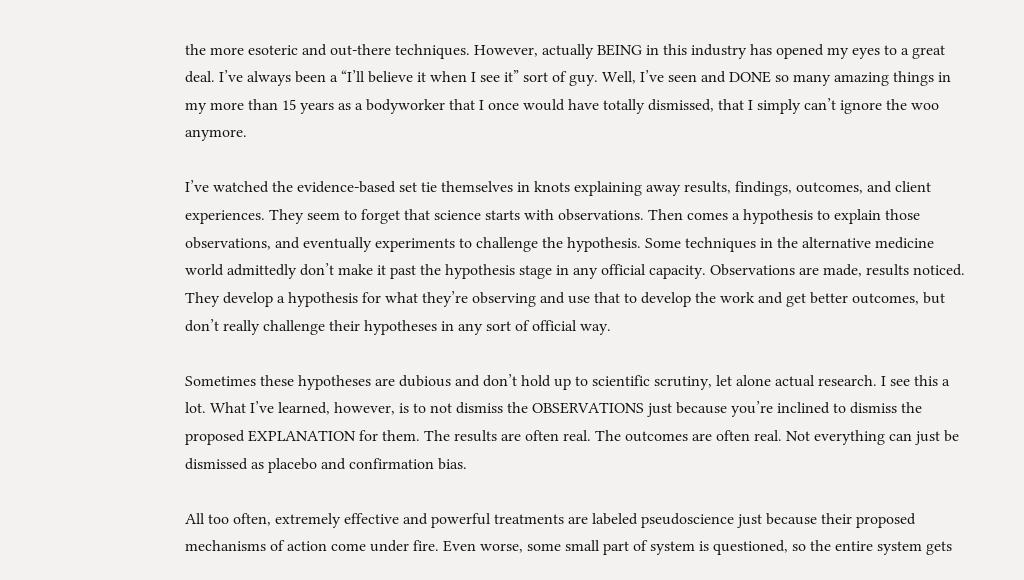the more esoteric and out-there techniques. However, actually BEING in this industry has opened my eyes to a great deal. I’ve always been a “I’ll believe it when I see it” sort of guy. Well, I’ve seen and DONE so many amazing things in my more than 15 years as a bodyworker that I once would have totally dismissed, that I simply can’t ignore the woo anymore.

I’ve watched the evidence-based set tie themselves in knots explaining away results, findings, outcomes, and client experiences. They seem to forget that science starts with observations. Then comes a hypothesis to explain those observations, and eventually experiments to challenge the hypothesis. Some techniques in the alternative medicine world admittedly don’t make it past the hypothesis stage in any official capacity. Observations are made, results noticed. They develop a hypothesis for what they’re observing and use that to develop the work and get better outcomes, but don’t really challenge their hypotheses in any sort of official way.

Sometimes these hypotheses are dubious and don’t hold up to scientific scrutiny, let alone actual research. I see this a lot. What I’ve learned, however, is to not dismiss the OBSERVATIONS just because you’re inclined to dismiss the proposed EXPLANATION for them. The results are often real. The outcomes are often real. Not everything can just be dismissed as placebo and confirmation bias.

All too often, extremely effective and powerful treatments are labeled pseudoscience just because their proposed mechanisms of action come under fire. Even worse, some small part of system is questioned, so the entire system gets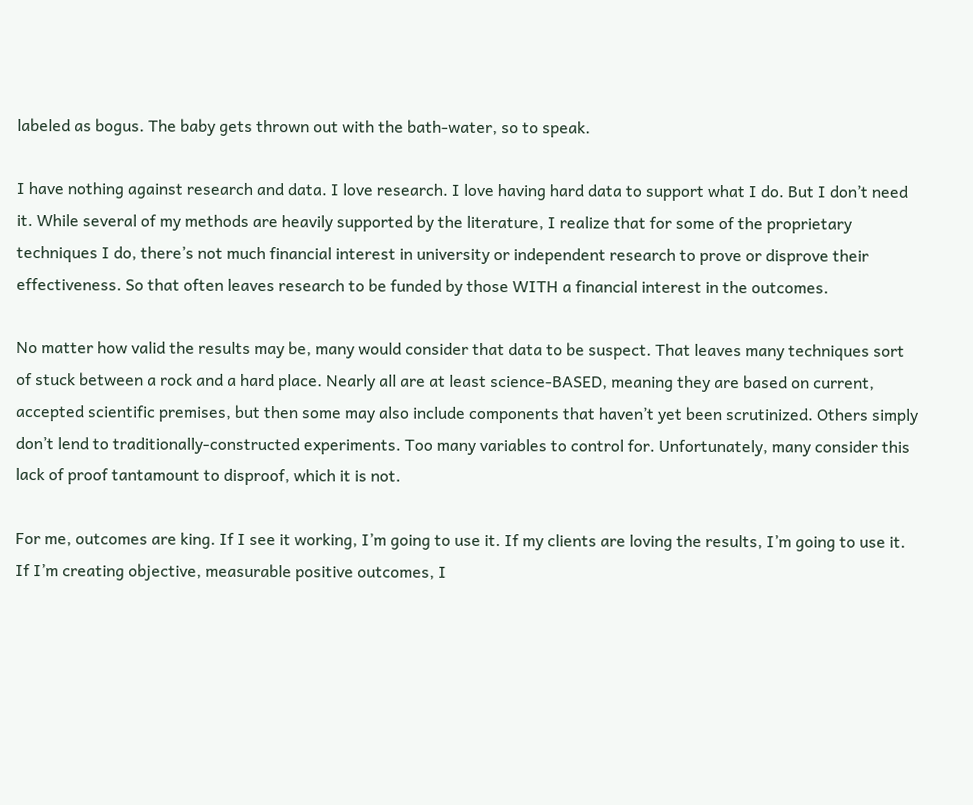labeled as bogus. The baby gets thrown out with the bath-water, so to speak.

I have nothing against research and data. I love research. I love having hard data to support what I do. But I don’t need it. While several of my methods are heavily supported by the literature, I realize that for some of the proprietary techniques I do, there’s not much financial interest in university or independent research to prove or disprove their effectiveness. So that often leaves research to be funded by those WITH a financial interest in the outcomes.

No matter how valid the results may be, many would consider that data to be suspect. That leaves many techniques sort of stuck between a rock and a hard place. Nearly all are at least science-BASED, meaning they are based on current, accepted scientific premises, but then some may also include components that haven’t yet been scrutinized. Others simply don’t lend to traditionally-constructed experiments. Too many variables to control for. Unfortunately, many consider this lack of proof tantamount to disproof, which it is not.

For me, outcomes are king. If I see it working, I’m going to use it. If my clients are loving the results, I’m going to use it. If I’m creating objective, measurable positive outcomes, I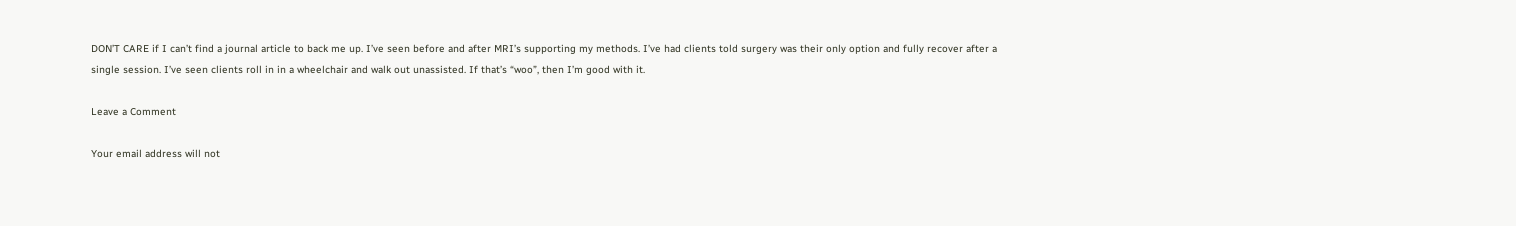DON’T CARE if I can’t find a journal article to back me up. I’ve seen before and after MRI’s supporting my methods. I’ve had clients told surgery was their only option and fully recover after a single session. I’ve seen clients roll in in a wheelchair and walk out unassisted. If that’s “woo”, then I’m good with it.

Leave a Comment

Your email address will not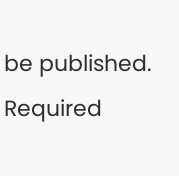be published. Required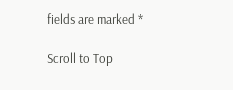fields are marked *

Scroll to Top